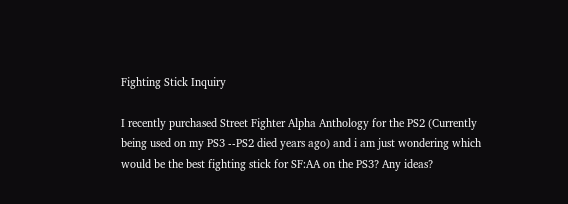Fighting Stick Inquiry

I recently purchased Street Fighter Alpha Anthology for the PS2 (Currently being used on my PS3 --PS2 died years ago) and i am just wondering which would be the best fighting stick for SF:AA on the PS3? Any ideas?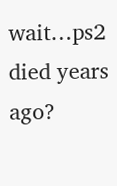wait…ps2 died years ago?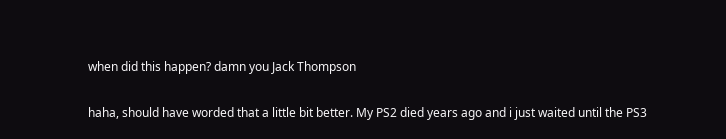when did this happen? damn you Jack Thompson

haha, should have worded that a little bit better. My PS2 died years ago and i just waited until the PS3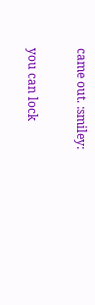came out. :smiley:

you can lock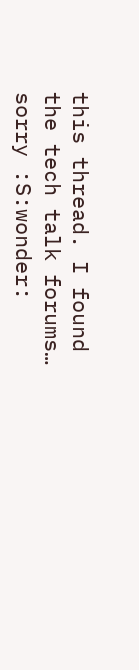this thread. I found the tech talk forums… sorry :S:wonder: